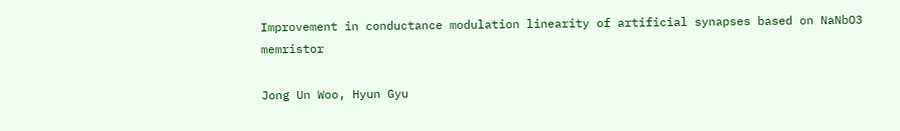Improvement in conductance modulation linearity of artificial synapses based on NaNbO3 memristor

Jong Un Woo, Hyun Gyu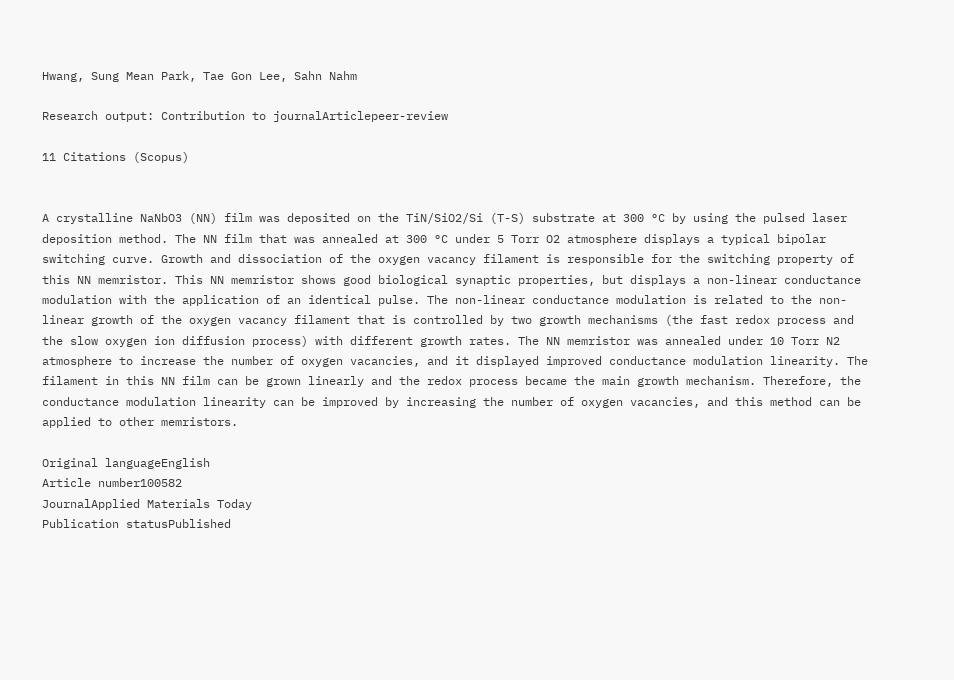Hwang, Sung Mean Park, Tae Gon Lee, Sahn Nahm

Research output: Contribution to journalArticlepeer-review

11 Citations (Scopus)


A crystalline NaNbO3 (NN) film was deposited on the TiN/SiO2/Si (T-S) substrate at 300 °C by using the pulsed laser deposition method. The NN film that was annealed at 300 °C under 5 Torr O2 atmosphere displays a typical bipolar switching curve. Growth and dissociation of the oxygen vacancy filament is responsible for the switching property of this NN memristor. This NN memristor shows good biological synaptic properties, but displays a non-linear conductance modulation with the application of an identical pulse. The non-linear conductance modulation is related to the non-linear growth of the oxygen vacancy filament that is controlled by two growth mechanisms (the fast redox process and the slow oxygen ion diffusion process) with different growth rates. The NN memristor was annealed under 10 Torr N2 atmosphere to increase the number of oxygen vacancies, and it displayed improved conductance modulation linearity. The filament in this NN film can be grown linearly and the redox process became the main growth mechanism. Therefore, the conductance modulation linearity can be improved by increasing the number of oxygen vacancies, and this method can be applied to other memristors.

Original languageEnglish
Article number100582
JournalApplied Materials Today
Publication statusPublished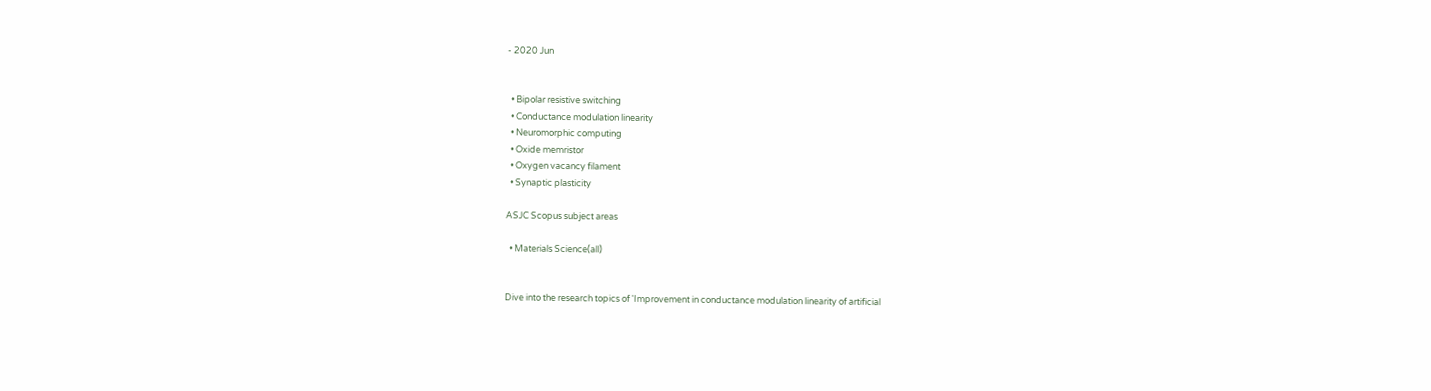- 2020 Jun


  • Bipolar resistive switching
  • Conductance modulation linearity
  • Neuromorphic computing
  • Oxide memristor
  • Oxygen vacancy filament
  • Synaptic plasticity

ASJC Scopus subject areas

  • Materials Science(all)


Dive into the research topics of 'Improvement in conductance modulation linearity of artificial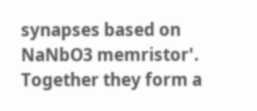synapses based on NaNbO3 memristor'. Together they form a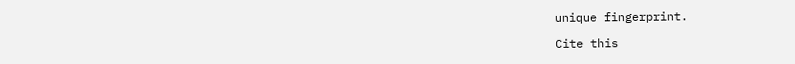unique fingerprint.

Cite this